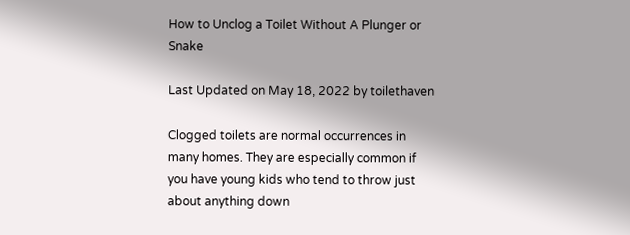How to Unclog a Toilet Without A Plunger or Snake

Last Updated on May 18, 2022 by toilethaven

Clogged toilets are normal occurrences in many homes. They are especially common if you have young kids who tend to throw just about anything down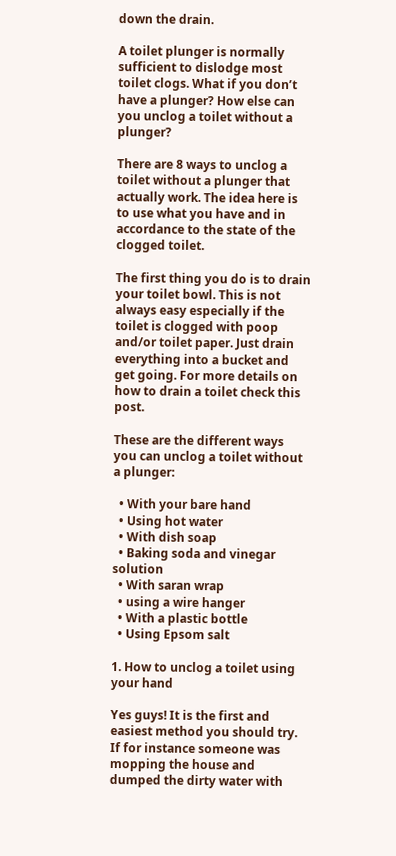down the drain.

A toilet plunger is normally sufficient to dislodge most toilet clogs. What if you don’t have a plunger? How else can you unclog a toilet without a plunger?

There are 8 ways to unclog a toilet without a plunger that actually work. The idea here is to use what you have and in accordance to the state of the clogged toilet.

The first thing you do is to drain your toilet bowl. This is not always easy especially if the toilet is clogged with poop and/or toilet paper. Just drain everything into a bucket and get going. For more details on how to drain a toilet check this post.

These are the different ways you can unclog a toilet without a plunger:

  • With your bare hand
  • Using hot water
  • With dish soap
  • Baking soda and vinegar solution
  • With saran wrap
  • using a wire hanger
  • With a plastic bottle
  • Using Epsom salt

1. How to unclog a toilet using your hand

Yes guys! It is the first and easiest method you should try. If for instance someone was mopping the house and dumped the dirty water with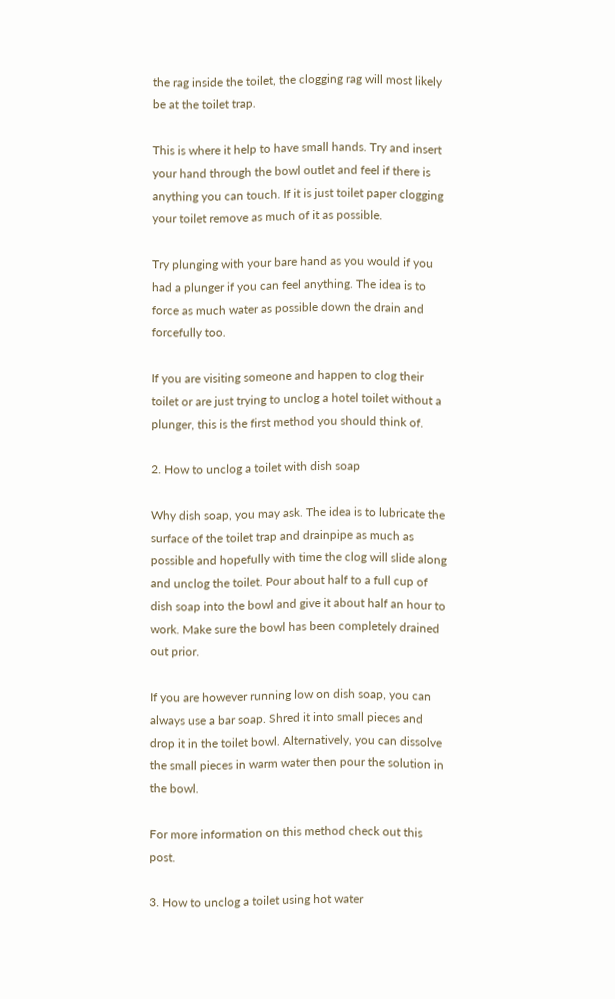the rag inside the toilet, the clogging rag will most likely be at the toilet trap.

This is where it help to have small hands. Try and insert your hand through the bowl outlet and feel if there is anything you can touch. If it is just toilet paper clogging your toilet remove as much of it as possible.

Try plunging with your bare hand as you would if you had a plunger if you can feel anything. The idea is to force as much water as possible down the drain and forcefully too.

If you are visiting someone and happen to clog their toilet or are just trying to unclog a hotel toilet without a plunger, this is the first method you should think of.

2. How to unclog a toilet with dish soap

Why dish soap, you may ask. The idea is to lubricate the surface of the toilet trap and drainpipe as much as possible and hopefully with time the clog will slide along and unclog the toilet. Pour about half to a full cup of dish soap into the bowl and give it about half an hour to work. Make sure the bowl has been completely drained out prior.

If you are however running low on dish soap, you can always use a bar soap. Shred it into small pieces and drop it in the toilet bowl. Alternatively, you can dissolve the small pieces in warm water then pour the solution in the bowl.

For more information on this method check out this post.

3. How to unclog a toilet using hot water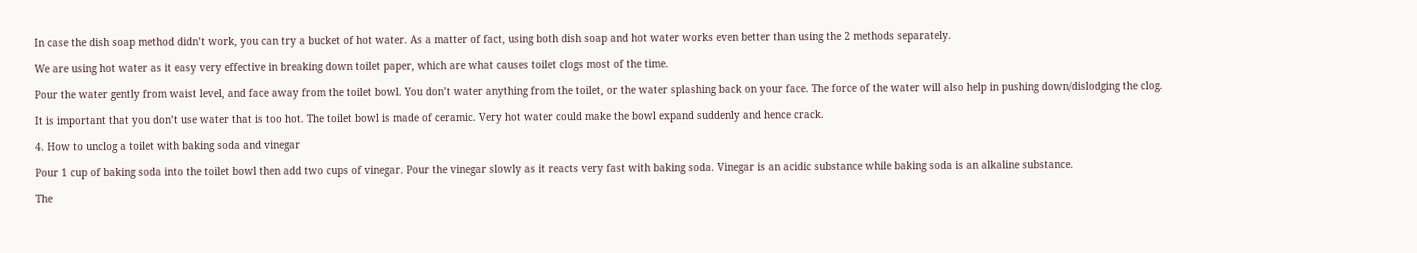In case the dish soap method didn’t work, you can try a bucket of hot water. As a matter of fact, using both dish soap and hot water works even better than using the 2 methods separately.

We are using hot water as it easy very effective in breaking down toilet paper, which are what causes toilet clogs most of the time.

Pour the water gently from waist level, and face away from the toilet bowl. You don’t water anything from the toilet, or the water splashing back on your face. The force of the water will also help in pushing down/dislodging the clog.

It is important that you don’t use water that is too hot. The toilet bowl is made of ceramic. Very hot water could make the bowl expand suddenly and hence crack.

4. How to unclog a toilet with baking soda and vinegar

Pour 1 cup of baking soda into the toilet bowl then add two cups of vinegar. Pour the vinegar slowly as it reacts very fast with baking soda. Vinegar is an acidic substance while baking soda is an alkaline substance.

The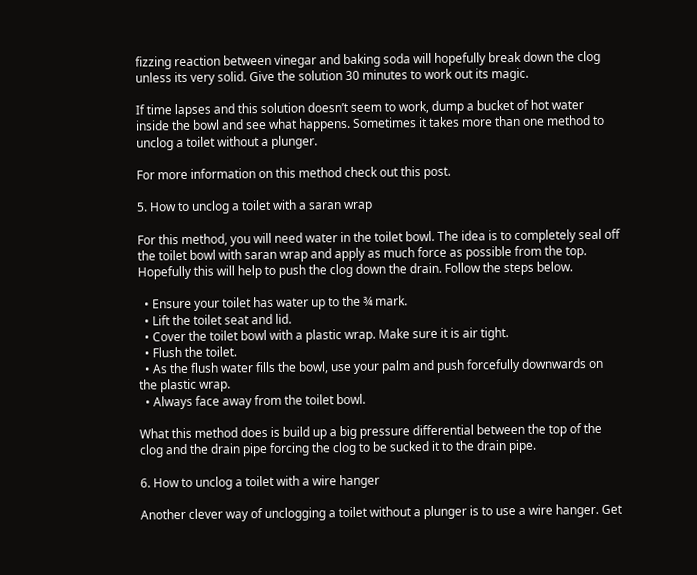fizzing reaction between vinegar and baking soda will hopefully break down the clog unless its very solid. Give the solution 30 minutes to work out its magic.

If time lapses and this solution doesn’t seem to work, dump a bucket of hot water inside the bowl and see what happens. Sometimes it takes more than one method to unclog a toilet without a plunger.

For more information on this method check out this post.

5. How to unclog a toilet with a saran wrap

For this method, you will need water in the toilet bowl. The idea is to completely seal off the toilet bowl with saran wrap and apply as much force as possible from the top. Hopefully this will help to push the clog down the drain. Follow the steps below.

  • Ensure your toilet has water up to the ¾ mark.
  • Lift the toilet seat and lid.
  • Cover the toilet bowl with a plastic wrap. Make sure it is air tight.
  • Flush the toilet.
  • As the flush water fills the bowl, use your palm and push forcefully downwards on the plastic wrap.
  • Always face away from the toilet bowl.

What this method does is build up a big pressure differential between the top of the clog and the drain pipe forcing the clog to be sucked it to the drain pipe.

6. How to unclog a toilet with a wire hanger

Another clever way of unclogging a toilet without a plunger is to use a wire hanger. Get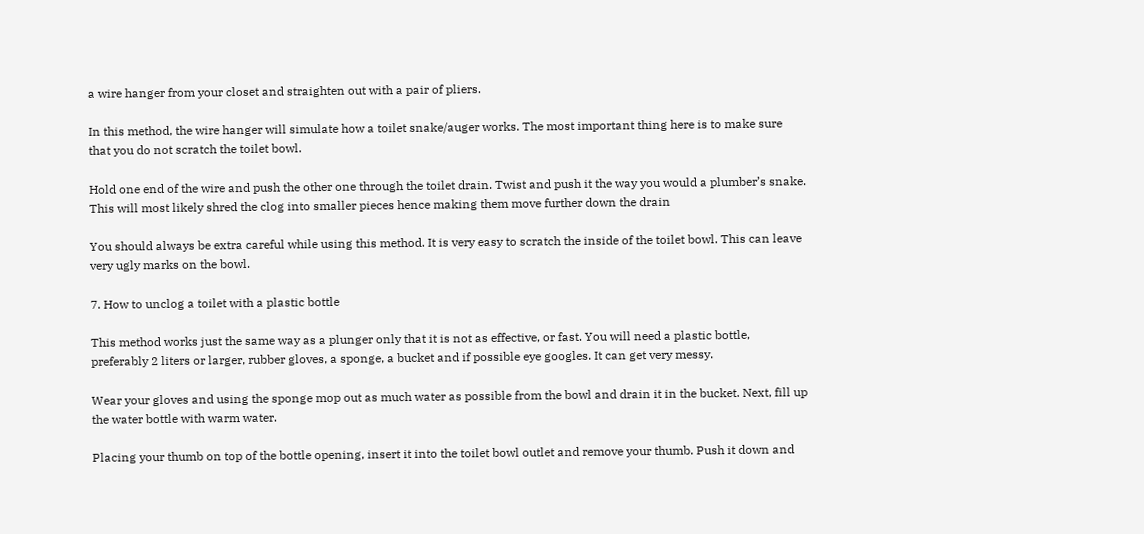a wire hanger from your closet and straighten out with a pair of pliers.

In this method, the wire hanger will simulate how a toilet snake/auger works. The most important thing here is to make sure that you do not scratch the toilet bowl.

Hold one end of the wire and push the other one through the toilet drain. Twist and push it the way you would a plumber’s snake. This will most likely shred the clog into smaller pieces hence making them move further down the drain

You should always be extra careful while using this method. It is very easy to scratch the inside of the toilet bowl. This can leave very ugly marks on the bowl.

7. How to unclog a toilet with a plastic bottle

This method works just the same way as a plunger only that it is not as effective, or fast. You will need a plastic bottle, preferably 2 liters or larger, rubber gloves, a sponge, a bucket and if possible eye googles. It can get very messy.

Wear your gloves and using the sponge mop out as much water as possible from the bowl and drain it in the bucket. Next, fill up the water bottle with warm water.

Placing your thumb on top of the bottle opening, insert it into the toilet bowl outlet and remove your thumb. Push it down and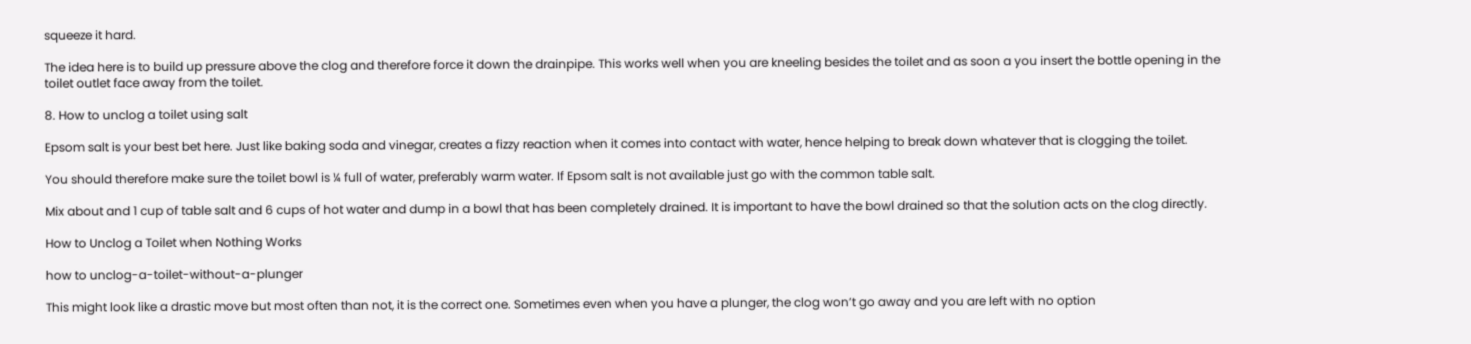squeeze it hard.

The idea here is to build up pressure above the clog and therefore force it down the drainpipe. This works well when you are kneeling besides the toilet and as soon a you insert the bottle opening in the toilet outlet face away from the toilet.

8. How to unclog a toilet using salt

Epsom salt is your best bet here. Just like baking soda and vinegar, creates a fizzy reaction when it comes into contact with water, hence helping to break down whatever that is clogging the toilet.

You should therefore make sure the toilet bowl is ¼ full of water, preferably warm water. If Epsom salt is not available just go with the common table salt.

Mix about and 1 cup of table salt and 6 cups of hot water and dump in a bowl that has been completely drained. It is important to have the bowl drained so that the solution acts on the clog directly.

How to Unclog a Toilet when Nothing Works

how to unclog-a-toilet-without-a-plunger

This might look like a drastic move but most often than not, it is the correct one. Sometimes even when you have a plunger, the clog won’t go away and you are left with no option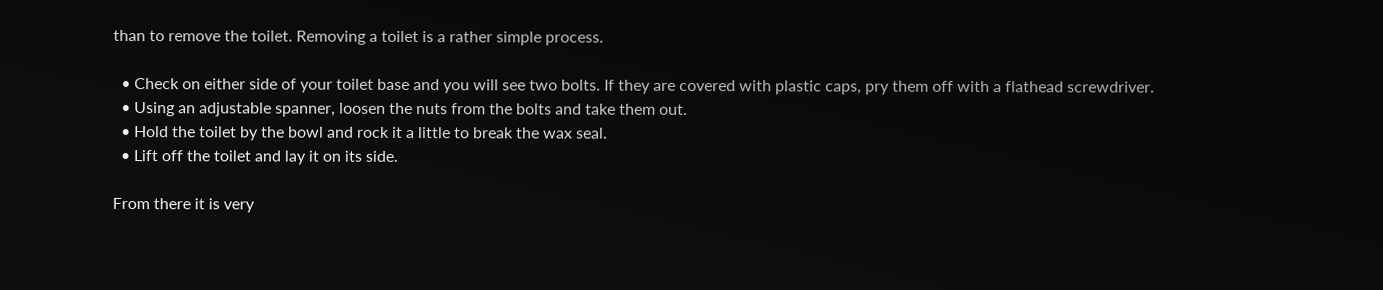than to remove the toilet. Removing a toilet is a rather simple process.

  • Check on either side of your toilet base and you will see two bolts. If they are covered with plastic caps, pry them off with a flathead screwdriver.
  • Using an adjustable spanner, loosen the nuts from the bolts and take them out.
  • Hold the toilet by the bowl and rock it a little to break the wax seal.
  • Lift off the toilet and lay it on its side.

From there it is very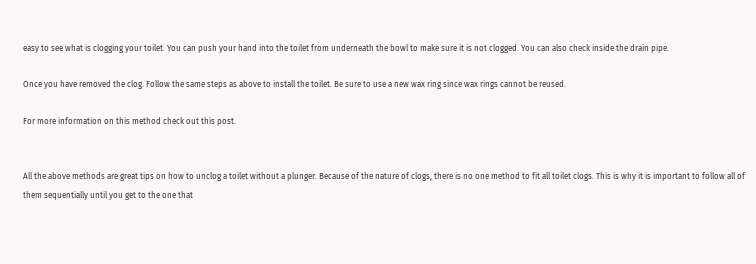easy to see what is clogging your toilet. You can push your hand into the toilet from underneath the bowl to make sure it is not clogged. You can also check inside the drain pipe.

Once you have removed the clog. Follow the same steps as above to install the toilet. Be sure to use a new wax ring since wax rings cannot be reused.

For more information on this method check out this post.


All the above methods are great tips on how to unclog a toilet without a plunger. Because of the nature of clogs, there is no one method to fit all toilet clogs. This is why it is important to follow all of them sequentially until you get to the one that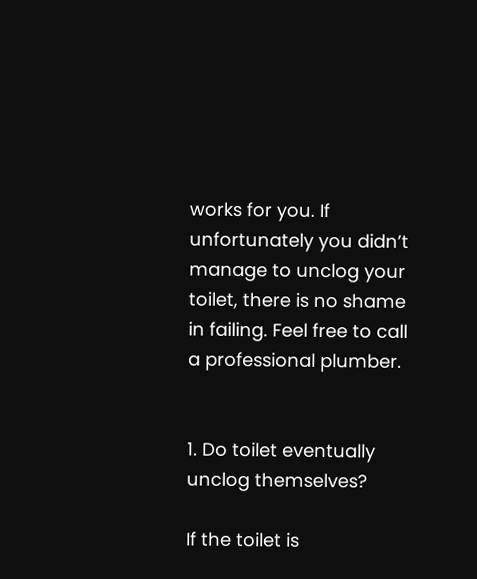works for you. If unfortunately you didn’t manage to unclog your toilet, there is no shame in failing. Feel free to call a professional plumber.


1. Do toilet eventually unclog themselves?

If the toilet is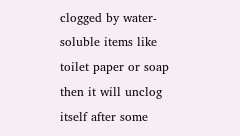clogged by water-soluble items like toilet paper or soap then it will unclog itself after some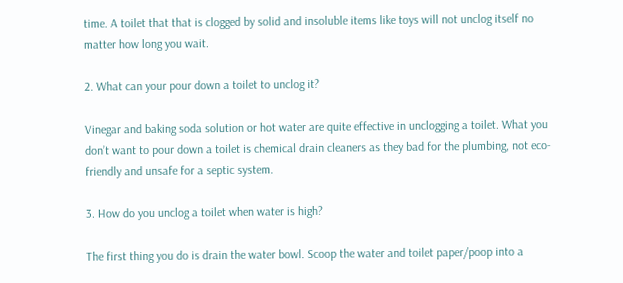time. A toilet that that is clogged by solid and insoluble items like toys will not unclog itself no matter how long you wait.

2. What can your pour down a toilet to unclog it?

Vinegar and baking soda solution or hot water are quite effective in unclogging a toilet. What you don’t want to pour down a toilet is chemical drain cleaners as they bad for the plumbing, not eco-friendly and unsafe for a septic system.

3. How do you unclog a toilet when water is high?

The first thing you do is drain the water bowl. Scoop the water and toilet paper/poop into a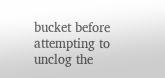bucket before attempting to unclog the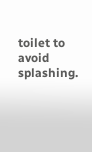toilet to avoid splashing.